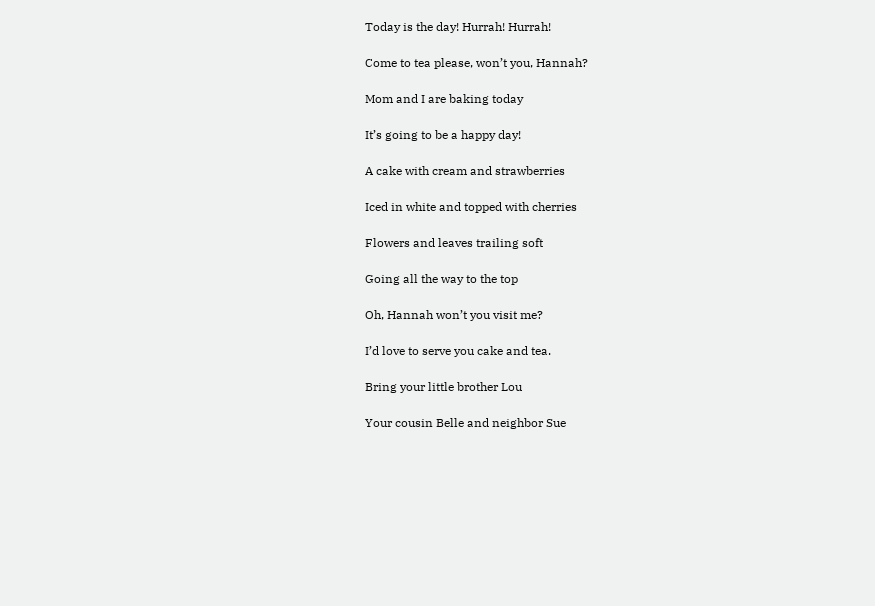Today is the day! Hurrah! Hurrah!

Come to tea please, won’t you, Hannah?

Mom and I are baking today

It’s going to be a happy day!

A cake with cream and strawberries

Iced in white and topped with cherries

Flowers and leaves trailing soft

Going all the way to the top

Oh, Hannah won’t you visit me?

I’d love to serve you cake and tea.

Bring your little brother Lou

Your cousin Belle and neighbor Sue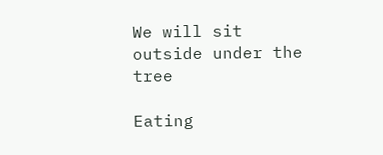We will sit outside under the tree

Eating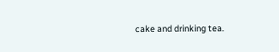cake and drinking tea.